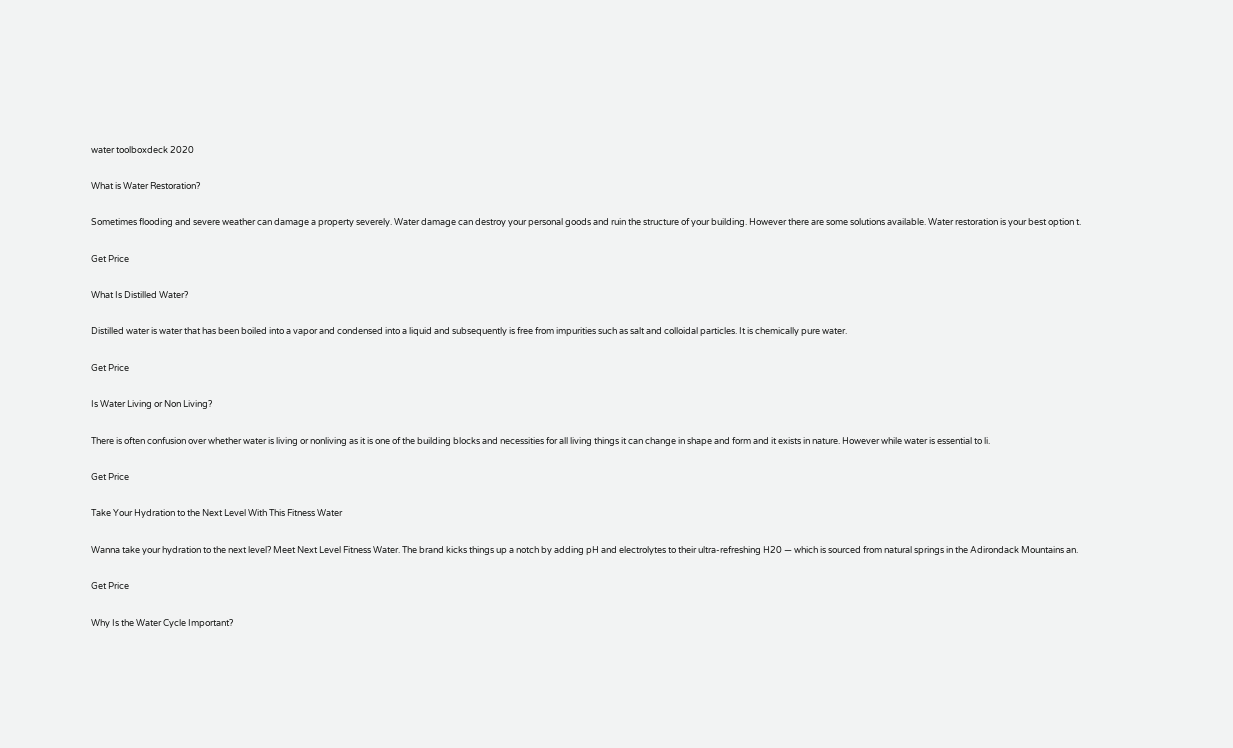water toolboxdeck 2020

What is Water Restoration?

Sometimes flooding and severe weather can damage a property severely. Water damage can destroy your personal goods and ruin the structure of your building. However there are some solutions available. Water restoration is your best option t.

Get Price

What Is Distilled Water?

Distilled water is water that has been boiled into a vapor and condensed into a liquid and subsequently is free from impurities such as salt and colloidal particles. It is chemically pure water.

Get Price

Is Water Living or Non Living?

There is often confusion over whether water is living or nonliving as it is one of the building blocks and necessities for all living things it can change in shape and form and it exists in nature. However while water is essential to li.

Get Price

Take Your Hydration to the Next Level With This Fitness Water

Wanna take your hydration to the next level? Meet Next Level Fitness Water. The brand kicks things up a notch by adding pH and electrolytes to their ultra-refreshing H20 — which is sourced from natural springs in the Adirondack Mountains an.

Get Price

Why Is the Water Cycle Important?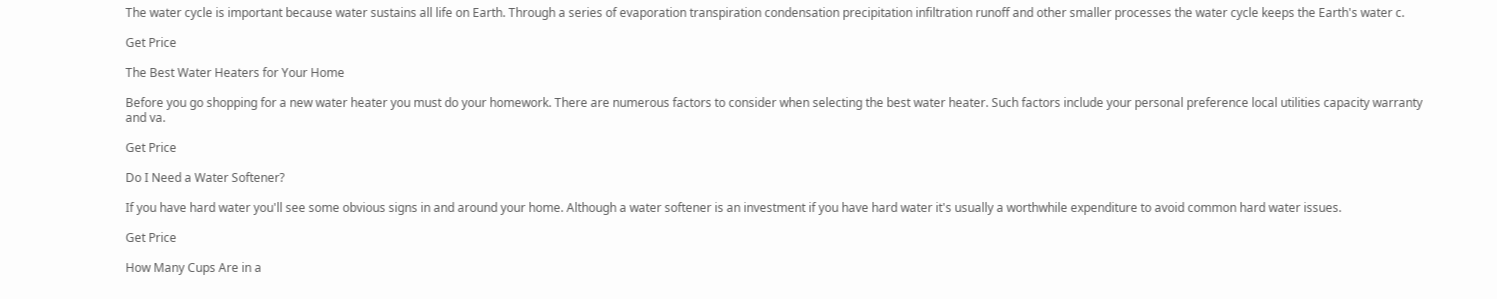The water cycle is important because water sustains all life on Earth. Through a series of evaporation transpiration condensation precipitation infiltration runoff and other smaller processes the water cycle keeps the Earth's water c.

Get Price

The Best Water Heaters for Your Home

Before you go shopping for a new water heater you must do your homework. There are numerous factors to consider when selecting the best water heater. Such factors include your personal preference local utilities capacity warranty and va.

Get Price

Do I Need a Water Softener?

If you have hard water you'll see some obvious signs in and around your home. Although a water softener is an investment if you have hard water it's usually a worthwhile expenditure to avoid common hard water issues.

Get Price

How Many Cups Are in a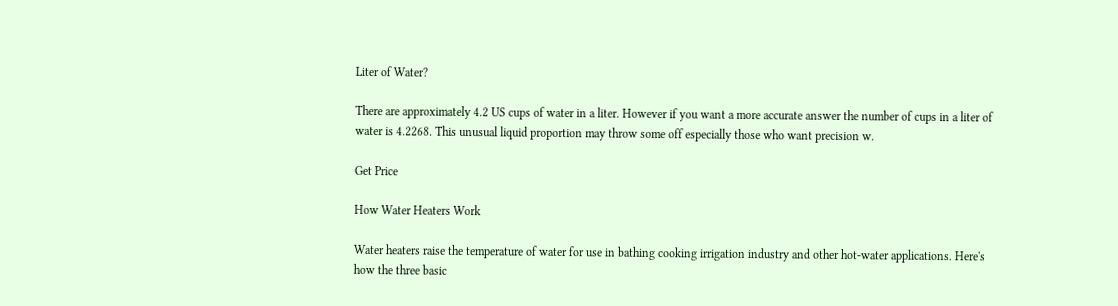Liter of Water?

There are approximately 4.2 US cups of water in a liter. However if you want a more accurate answer the number of cups in a liter of water is 4.2268. This unusual liquid proportion may throw some off especially those who want precision w.

Get Price

How Water Heaters Work

Water heaters raise the temperature of water for use in bathing cooking irrigation industry and other hot-water applications. Here's how the three basic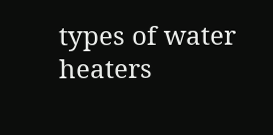types of water heaters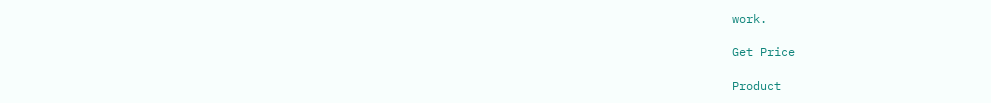work.

Get Price

Product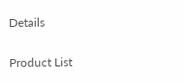Details

Product List